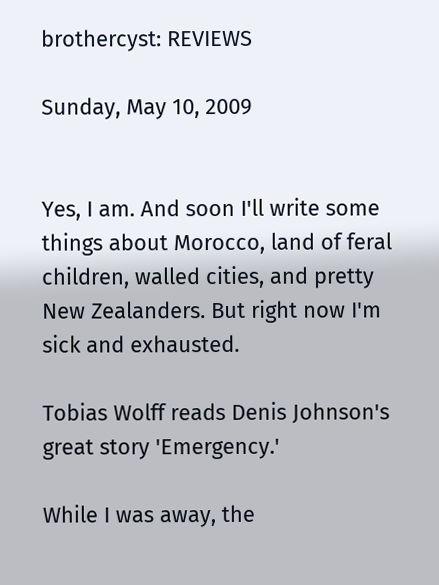brothercyst: REVIEWS

Sunday, May 10, 2009


Yes, I am. And soon I'll write some things about Morocco, land of feral children, walled cities, and pretty New Zealanders. But right now I'm sick and exhausted.

Tobias Wolff reads Denis Johnson's great story 'Emergency.'

While I was away, the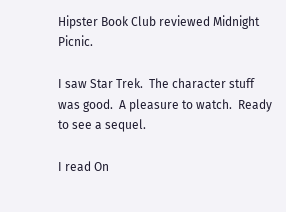Hipster Book Club reviewed Midnight Picnic.

I saw Star Trek.  The character stuff was good.  A pleasure to watch.  Ready to see a sequel.

I read On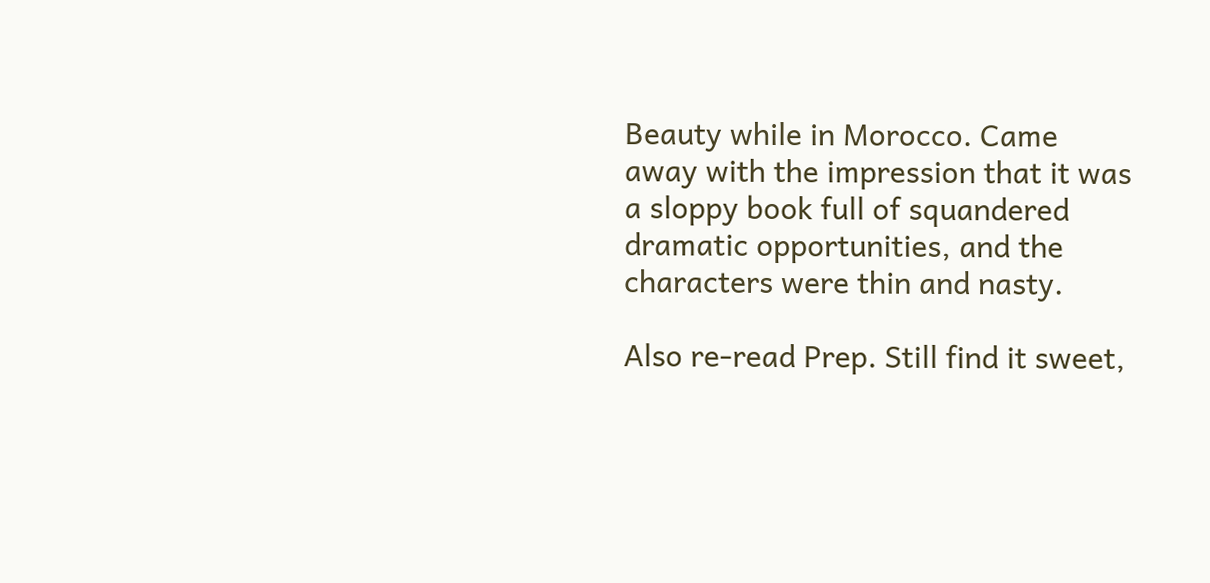Beauty while in Morocco. Came away with the impression that it was a sloppy book full of squandered dramatic opportunities, and the characters were thin and nasty.

Also re-read Prep. Still find it sweet,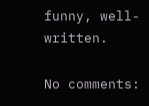funny, well-written.

No comments: